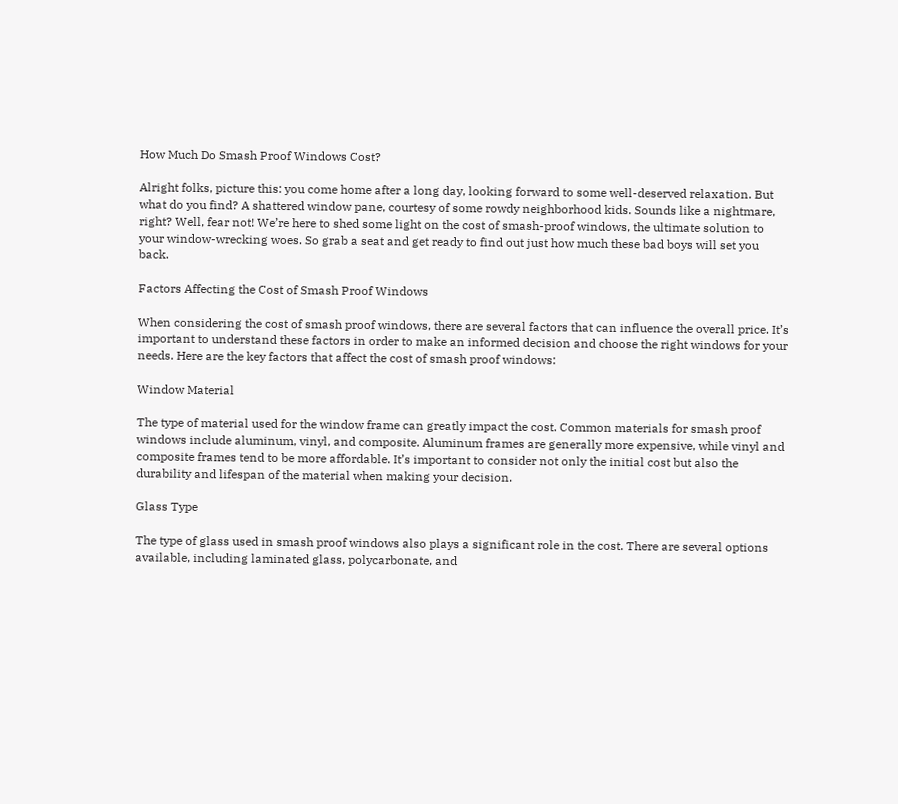How Much Do Smash Proof Windows Cost?

Alright folks, picture this: you come home after a long day, looking forward to some well-deserved relaxation. But what do you find? A shattered window pane, courtesy of some rowdy neighborhood kids. Sounds like a nightmare, right? Well, fear not! We’re here to shed some light on the cost of smash-proof windows, the ultimate solution to your window-wrecking woes. So grab a seat and get ready to find out just how much these bad boys will set you back.

Factors Affecting the Cost of Smash Proof Windows

When considering the cost of smash proof windows, there are several factors that can influence the overall price. It’s important to understand these factors in order to make an informed decision and choose the right windows for your needs. Here are the key factors that affect the cost of smash proof windows:

Window Material

The type of material used for the window frame can greatly impact the cost. Common materials for smash proof windows include aluminum, vinyl, and composite. Aluminum frames are generally more expensive, while vinyl and composite frames tend to be more affordable. It’s important to consider not only the initial cost but also the durability and lifespan of the material when making your decision.

Glass Type

The type of glass used in smash proof windows also plays a significant role in the cost. There are several options available, including laminated glass, polycarbonate, and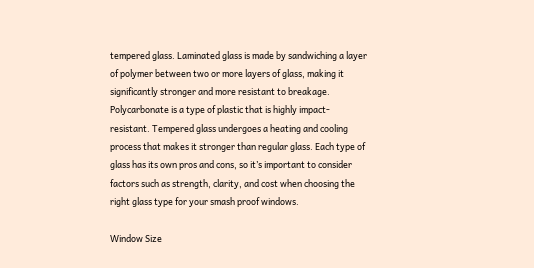tempered glass. Laminated glass is made by sandwiching a layer of polymer between two or more layers of glass, making it significantly stronger and more resistant to breakage. Polycarbonate is a type of plastic that is highly impact-resistant. Tempered glass undergoes a heating and cooling process that makes it stronger than regular glass. Each type of glass has its own pros and cons, so it’s important to consider factors such as strength, clarity, and cost when choosing the right glass type for your smash proof windows.

Window Size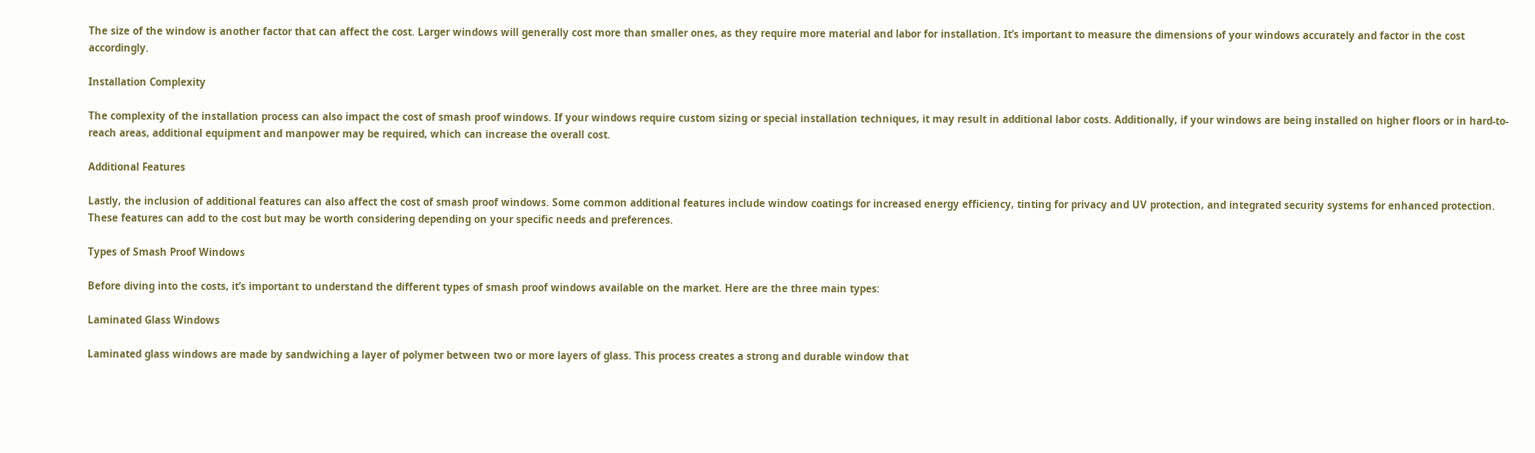The size of the window is another factor that can affect the cost. Larger windows will generally cost more than smaller ones, as they require more material and labor for installation. It’s important to measure the dimensions of your windows accurately and factor in the cost accordingly.

Installation Complexity

The complexity of the installation process can also impact the cost of smash proof windows. If your windows require custom sizing or special installation techniques, it may result in additional labor costs. Additionally, if your windows are being installed on higher floors or in hard-to-reach areas, additional equipment and manpower may be required, which can increase the overall cost.

Additional Features

Lastly, the inclusion of additional features can also affect the cost of smash proof windows. Some common additional features include window coatings for increased energy efficiency, tinting for privacy and UV protection, and integrated security systems for enhanced protection. These features can add to the cost but may be worth considering depending on your specific needs and preferences.

Types of Smash Proof Windows

Before diving into the costs, it’s important to understand the different types of smash proof windows available on the market. Here are the three main types:

Laminated Glass Windows

Laminated glass windows are made by sandwiching a layer of polymer between two or more layers of glass. This process creates a strong and durable window that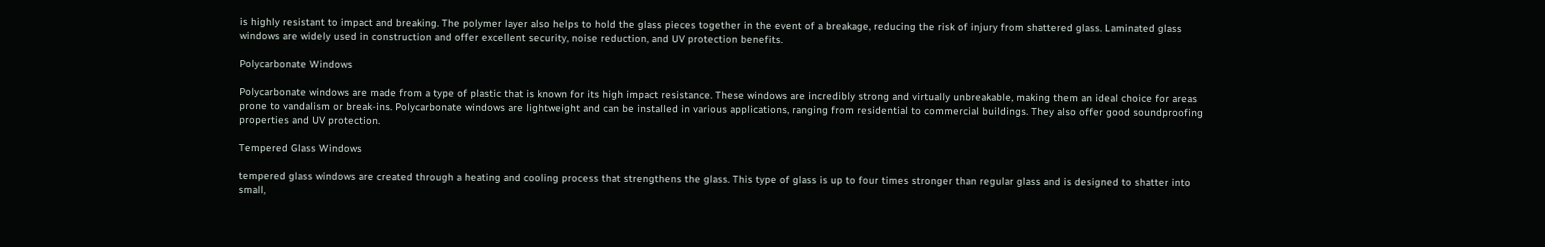is highly resistant to impact and breaking. The polymer layer also helps to hold the glass pieces together in the event of a breakage, reducing the risk of injury from shattered glass. Laminated glass windows are widely used in construction and offer excellent security, noise reduction, and UV protection benefits.

Polycarbonate Windows

Polycarbonate windows are made from a type of plastic that is known for its high impact resistance. These windows are incredibly strong and virtually unbreakable, making them an ideal choice for areas prone to vandalism or break-ins. Polycarbonate windows are lightweight and can be installed in various applications, ranging from residential to commercial buildings. They also offer good soundproofing properties and UV protection.

Tempered Glass Windows

tempered glass windows are created through a heating and cooling process that strengthens the glass. This type of glass is up to four times stronger than regular glass and is designed to shatter into small,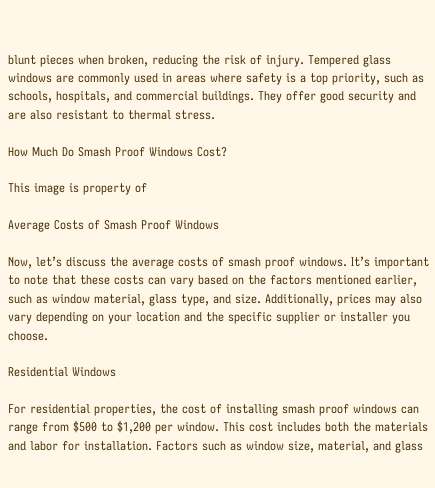blunt pieces when broken, reducing the risk of injury. Tempered glass windows are commonly used in areas where safety is a top priority, such as schools, hospitals, and commercial buildings. They offer good security and are also resistant to thermal stress.

How Much Do Smash Proof Windows Cost?

This image is property of

Average Costs of Smash Proof Windows

Now, let’s discuss the average costs of smash proof windows. It’s important to note that these costs can vary based on the factors mentioned earlier, such as window material, glass type, and size. Additionally, prices may also vary depending on your location and the specific supplier or installer you choose.

Residential Windows

For residential properties, the cost of installing smash proof windows can range from $500 to $1,200 per window. This cost includes both the materials and labor for installation. Factors such as window size, material, and glass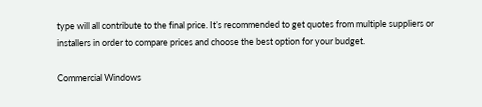type will all contribute to the final price. It’s recommended to get quotes from multiple suppliers or installers in order to compare prices and choose the best option for your budget.

Commercial Windows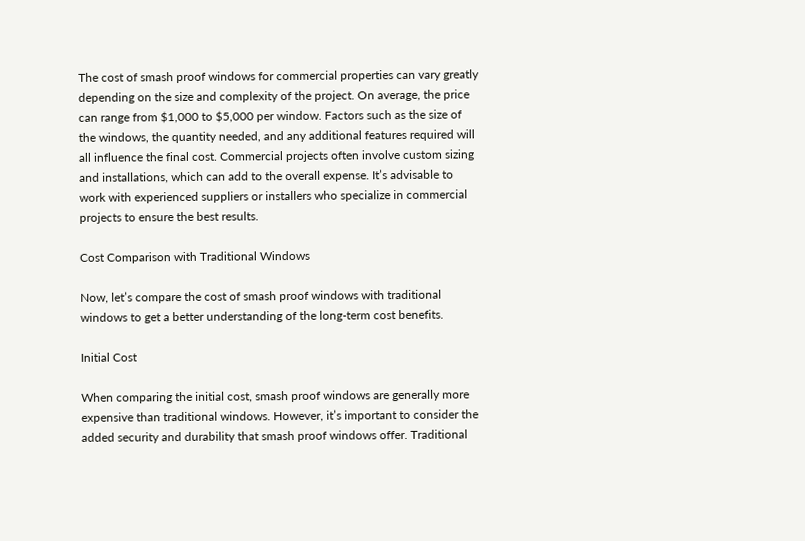The cost of smash proof windows for commercial properties can vary greatly depending on the size and complexity of the project. On average, the price can range from $1,000 to $5,000 per window. Factors such as the size of the windows, the quantity needed, and any additional features required will all influence the final cost. Commercial projects often involve custom sizing and installations, which can add to the overall expense. It’s advisable to work with experienced suppliers or installers who specialize in commercial projects to ensure the best results.

Cost Comparison with Traditional Windows

Now, let’s compare the cost of smash proof windows with traditional windows to get a better understanding of the long-term cost benefits.

Initial Cost

When comparing the initial cost, smash proof windows are generally more expensive than traditional windows. However, it’s important to consider the added security and durability that smash proof windows offer. Traditional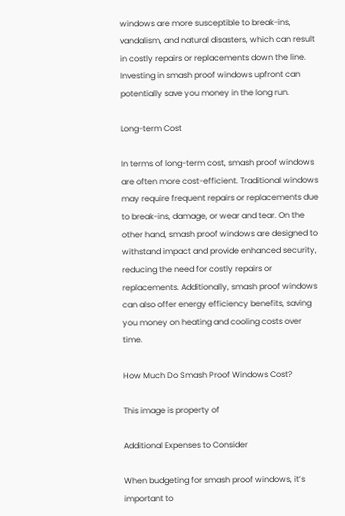windows are more susceptible to break-ins, vandalism, and natural disasters, which can result in costly repairs or replacements down the line. Investing in smash proof windows upfront can potentially save you money in the long run.

Long-term Cost

In terms of long-term cost, smash proof windows are often more cost-efficient. Traditional windows may require frequent repairs or replacements due to break-ins, damage, or wear and tear. On the other hand, smash proof windows are designed to withstand impact and provide enhanced security, reducing the need for costly repairs or replacements. Additionally, smash proof windows can also offer energy efficiency benefits, saving you money on heating and cooling costs over time.

How Much Do Smash Proof Windows Cost?

This image is property of

Additional Expenses to Consider

When budgeting for smash proof windows, it’s important to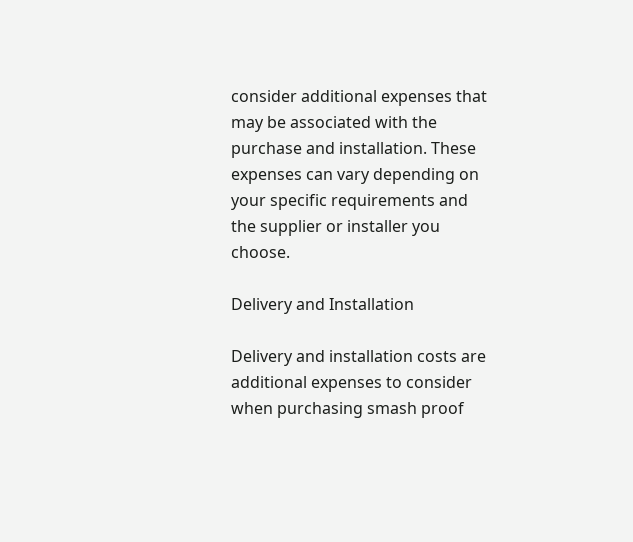consider additional expenses that may be associated with the purchase and installation. These expenses can vary depending on your specific requirements and the supplier or installer you choose.

Delivery and Installation

Delivery and installation costs are additional expenses to consider when purchasing smash proof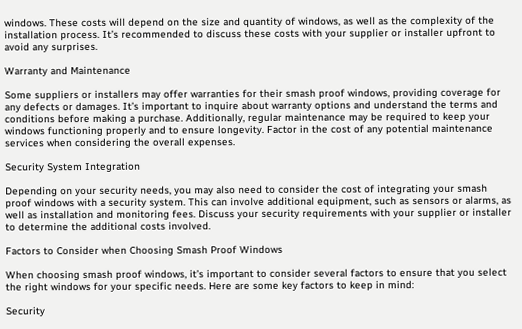windows. These costs will depend on the size and quantity of windows, as well as the complexity of the installation process. It’s recommended to discuss these costs with your supplier or installer upfront to avoid any surprises.

Warranty and Maintenance

Some suppliers or installers may offer warranties for their smash proof windows, providing coverage for any defects or damages. It’s important to inquire about warranty options and understand the terms and conditions before making a purchase. Additionally, regular maintenance may be required to keep your windows functioning properly and to ensure longevity. Factor in the cost of any potential maintenance services when considering the overall expenses.

Security System Integration

Depending on your security needs, you may also need to consider the cost of integrating your smash proof windows with a security system. This can involve additional equipment, such as sensors or alarms, as well as installation and monitoring fees. Discuss your security requirements with your supplier or installer to determine the additional costs involved.

Factors to Consider when Choosing Smash Proof Windows

When choosing smash proof windows, it’s important to consider several factors to ensure that you select the right windows for your specific needs. Here are some key factors to keep in mind:

Security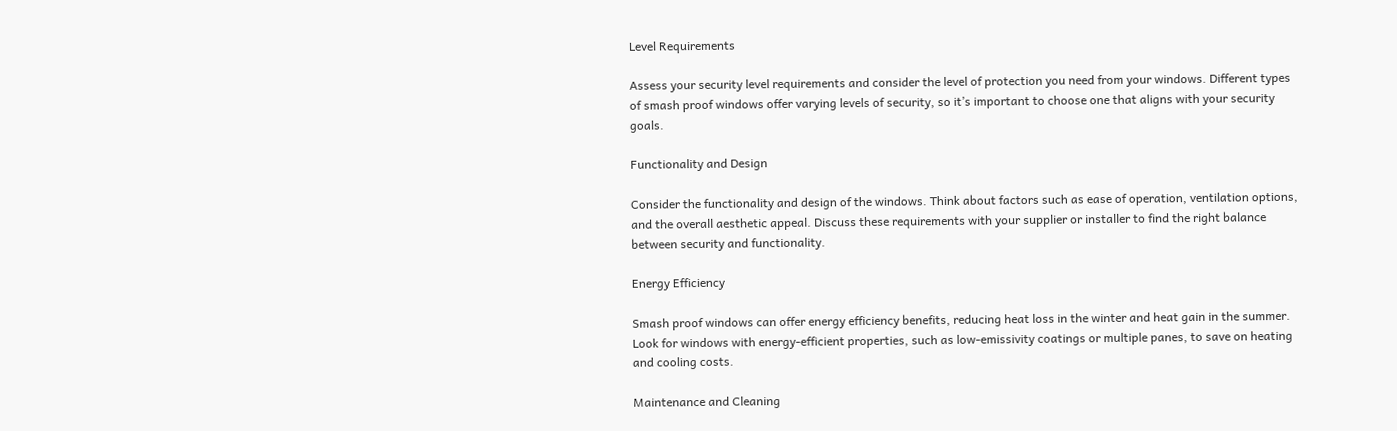Level Requirements

Assess your security level requirements and consider the level of protection you need from your windows. Different types of smash proof windows offer varying levels of security, so it’s important to choose one that aligns with your security goals.

Functionality and Design

Consider the functionality and design of the windows. Think about factors such as ease of operation, ventilation options, and the overall aesthetic appeal. Discuss these requirements with your supplier or installer to find the right balance between security and functionality.

Energy Efficiency

Smash proof windows can offer energy efficiency benefits, reducing heat loss in the winter and heat gain in the summer. Look for windows with energy-efficient properties, such as low-emissivity coatings or multiple panes, to save on heating and cooling costs.

Maintenance and Cleaning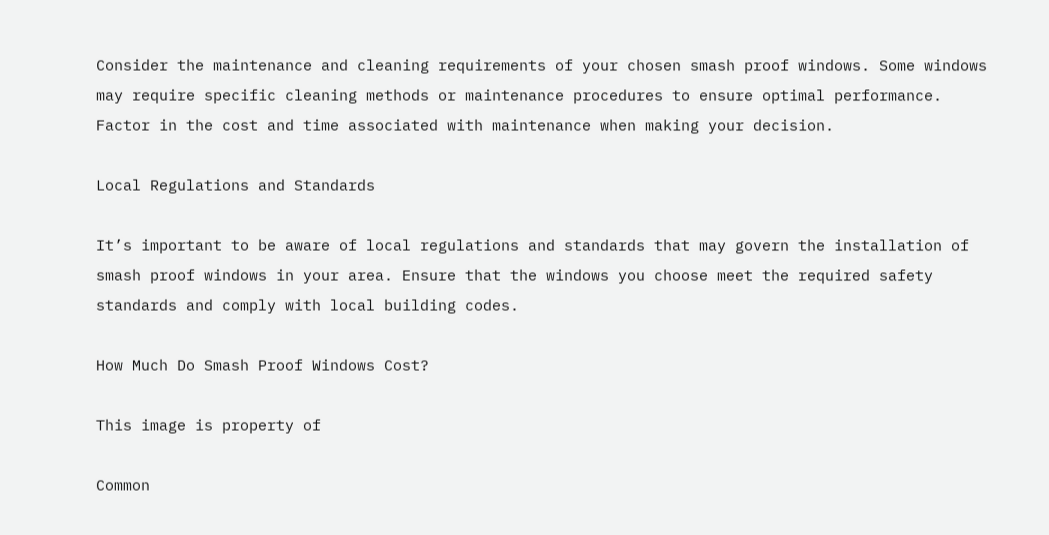Consider the maintenance and cleaning requirements of your chosen smash proof windows. Some windows may require specific cleaning methods or maintenance procedures to ensure optimal performance. Factor in the cost and time associated with maintenance when making your decision.

Local Regulations and Standards

It’s important to be aware of local regulations and standards that may govern the installation of smash proof windows in your area. Ensure that the windows you choose meet the required safety standards and comply with local building codes.

How Much Do Smash Proof Windows Cost?

This image is property of

Common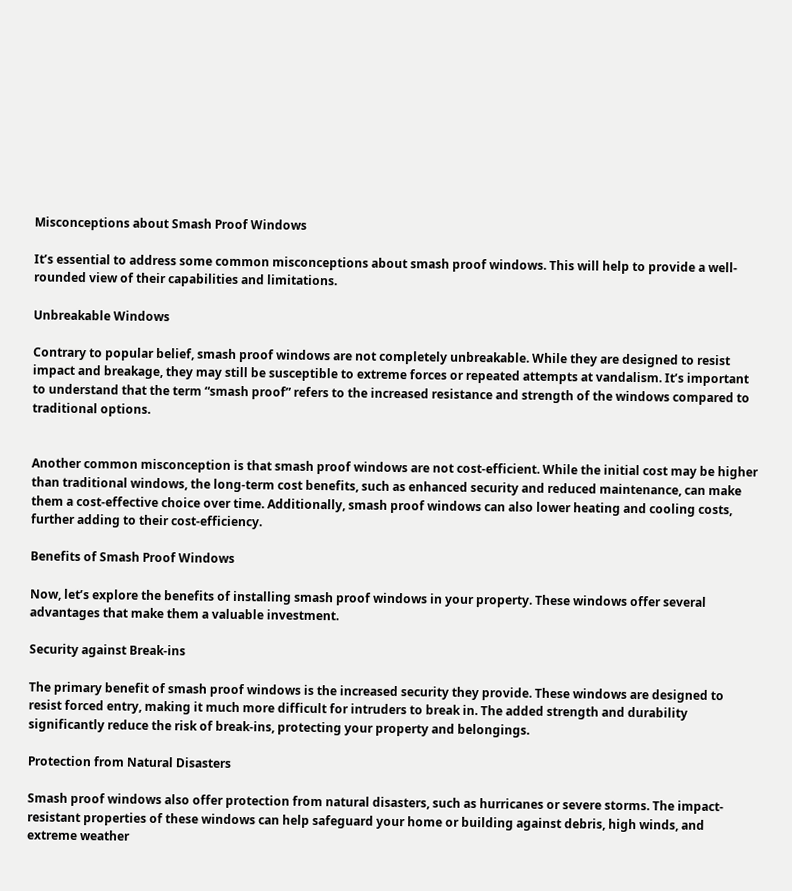Misconceptions about Smash Proof Windows

It’s essential to address some common misconceptions about smash proof windows. This will help to provide a well-rounded view of their capabilities and limitations.

Unbreakable Windows

Contrary to popular belief, smash proof windows are not completely unbreakable. While they are designed to resist impact and breakage, they may still be susceptible to extreme forces or repeated attempts at vandalism. It’s important to understand that the term “smash proof” refers to the increased resistance and strength of the windows compared to traditional options.


Another common misconception is that smash proof windows are not cost-efficient. While the initial cost may be higher than traditional windows, the long-term cost benefits, such as enhanced security and reduced maintenance, can make them a cost-effective choice over time. Additionally, smash proof windows can also lower heating and cooling costs, further adding to their cost-efficiency.

Benefits of Smash Proof Windows

Now, let’s explore the benefits of installing smash proof windows in your property. These windows offer several advantages that make them a valuable investment.

Security against Break-ins

The primary benefit of smash proof windows is the increased security they provide. These windows are designed to resist forced entry, making it much more difficult for intruders to break in. The added strength and durability significantly reduce the risk of break-ins, protecting your property and belongings.

Protection from Natural Disasters

Smash proof windows also offer protection from natural disasters, such as hurricanes or severe storms. The impact-resistant properties of these windows can help safeguard your home or building against debris, high winds, and extreme weather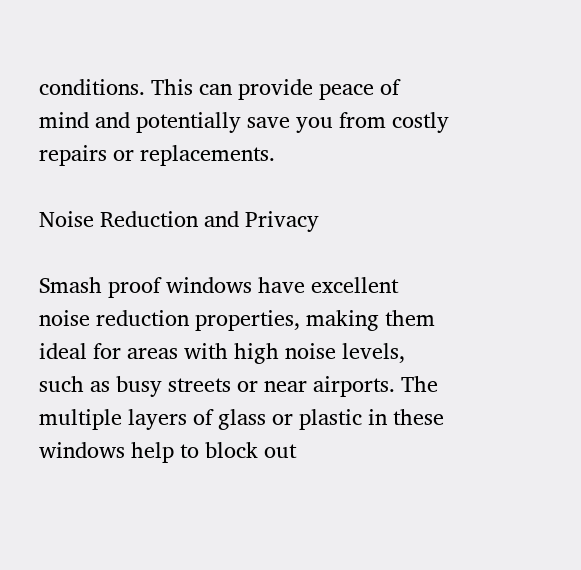conditions. This can provide peace of mind and potentially save you from costly repairs or replacements.

Noise Reduction and Privacy

Smash proof windows have excellent noise reduction properties, making them ideal for areas with high noise levels, such as busy streets or near airports. The multiple layers of glass or plastic in these windows help to block out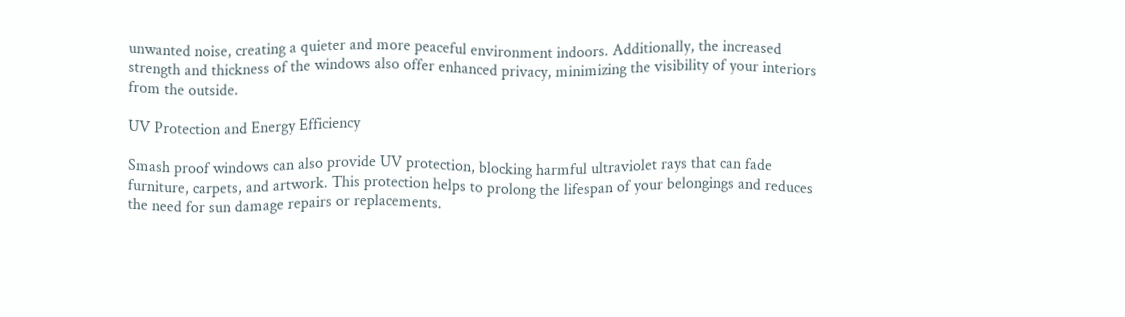unwanted noise, creating a quieter and more peaceful environment indoors. Additionally, the increased strength and thickness of the windows also offer enhanced privacy, minimizing the visibility of your interiors from the outside.

UV Protection and Energy Efficiency

Smash proof windows can also provide UV protection, blocking harmful ultraviolet rays that can fade furniture, carpets, and artwork. This protection helps to prolong the lifespan of your belongings and reduces the need for sun damage repairs or replacements.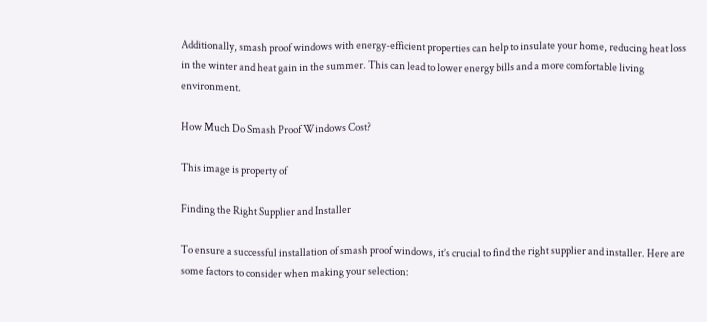Additionally, smash proof windows with energy-efficient properties can help to insulate your home, reducing heat loss in the winter and heat gain in the summer. This can lead to lower energy bills and a more comfortable living environment.

How Much Do Smash Proof Windows Cost?

This image is property of

Finding the Right Supplier and Installer

To ensure a successful installation of smash proof windows, it’s crucial to find the right supplier and installer. Here are some factors to consider when making your selection: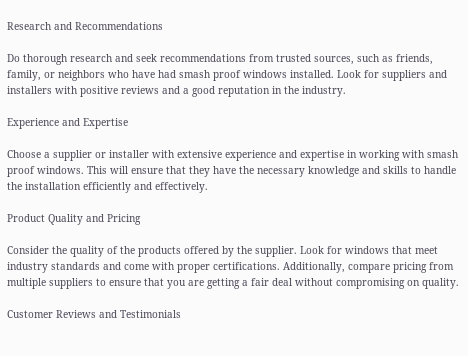Research and Recommendations

Do thorough research and seek recommendations from trusted sources, such as friends, family, or neighbors who have had smash proof windows installed. Look for suppliers and installers with positive reviews and a good reputation in the industry.

Experience and Expertise

Choose a supplier or installer with extensive experience and expertise in working with smash proof windows. This will ensure that they have the necessary knowledge and skills to handle the installation efficiently and effectively.

Product Quality and Pricing

Consider the quality of the products offered by the supplier. Look for windows that meet industry standards and come with proper certifications. Additionally, compare pricing from multiple suppliers to ensure that you are getting a fair deal without compromising on quality.

Customer Reviews and Testimonials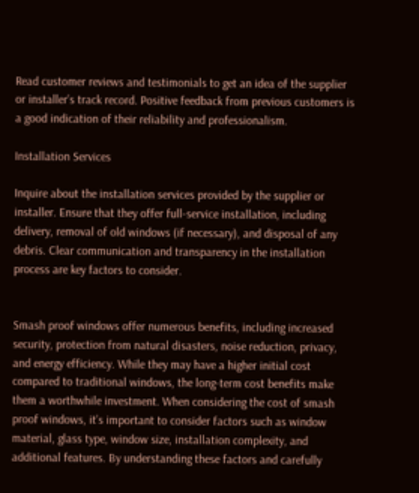Read customer reviews and testimonials to get an idea of the supplier or installer’s track record. Positive feedback from previous customers is a good indication of their reliability and professionalism.

Installation Services

Inquire about the installation services provided by the supplier or installer. Ensure that they offer full-service installation, including delivery, removal of old windows (if necessary), and disposal of any debris. Clear communication and transparency in the installation process are key factors to consider.


Smash proof windows offer numerous benefits, including increased security, protection from natural disasters, noise reduction, privacy, and energy efficiency. While they may have a higher initial cost compared to traditional windows, the long-term cost benefits make them a worthwhile investment. When considering the cost of smash proof windows, it’s important to consider factors such as window material, glass type, window size, installation complexity, and additional features. By understanding these factors and carefully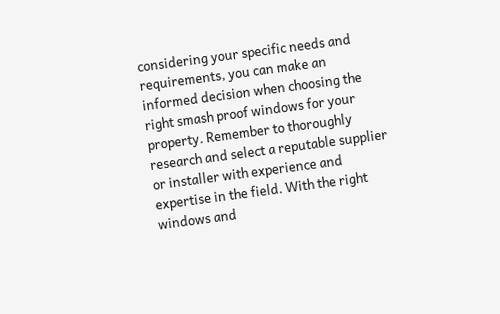considering your specific needs and requirements, you can make an informed decision when choosing the right smash proof windows for your property. Remember to thoroughly research and select a reputable supplier or installer with experience and expertise in the field. With the right windows and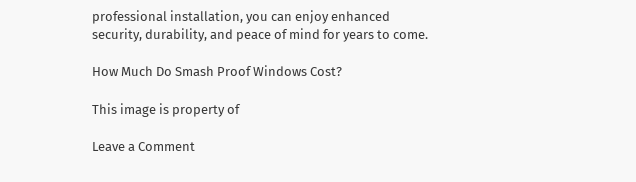professional installation, you can enjoy enhanced security, durability, and peace of mind for years to come.

How Much Do Smash Proof Windows Cost?

This image is property of

Leave a Comment